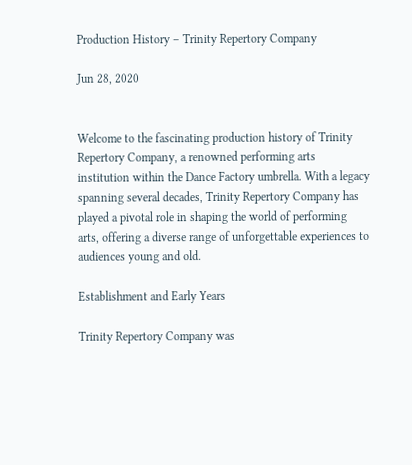Production History – Trinity Repertory Company

Jun 28, 2020


Welcome to the fascinating production history of Trinity Repertory Company, a renowned performing arts institution within the Dance Factory umbrella. With a legacy spanning several decades, Trinity Repertory Company has played a pivotal role in shaping the world of performing arts, offering a diverse range of unforgettable experiences to audiences young and old.

Establishment and Early Years

Trinity Repertory Company was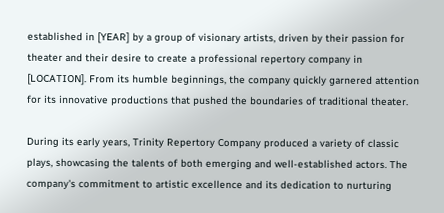established in [YEAR] by a group of visionary artists, driven by their passion for theater and their desire to create a professional repertory company in [LOCATION]. From its humble beginnings, the company quickly garnered attention for its innovative productions that pushed the boundaries of traditional theater.

During its early years, Trinity Repertory Company produced a variety of classic plays, showcasing the talents of both emerging and well-established actors. The company's commitment to artistic excellence and its dedication to nurturing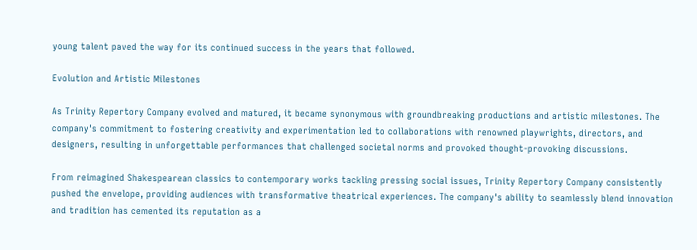young talent paved the way for its continued success in the years that followed.

Evolution and Artistic Milestones

As Trinity Repertory Company evolved and matured, it became synonymous with groundbreaking productions and artistic milestones. The company's commitment to fostering creativity and experimentation led to collaborations with renowned playwrights, directors, and designers, resulting in unforgettable performances that challenged societal norms and provoked thought-provoking discussions.

From reimagined Shakespearean classics to contemporary works tackling pressing social issues, Trinity Repertory Company consistently pushed the envelope, providing audiences with transformative theatrical experiences. The company's ability to seamlessly blend innovation and tradition has cemented its reputation as a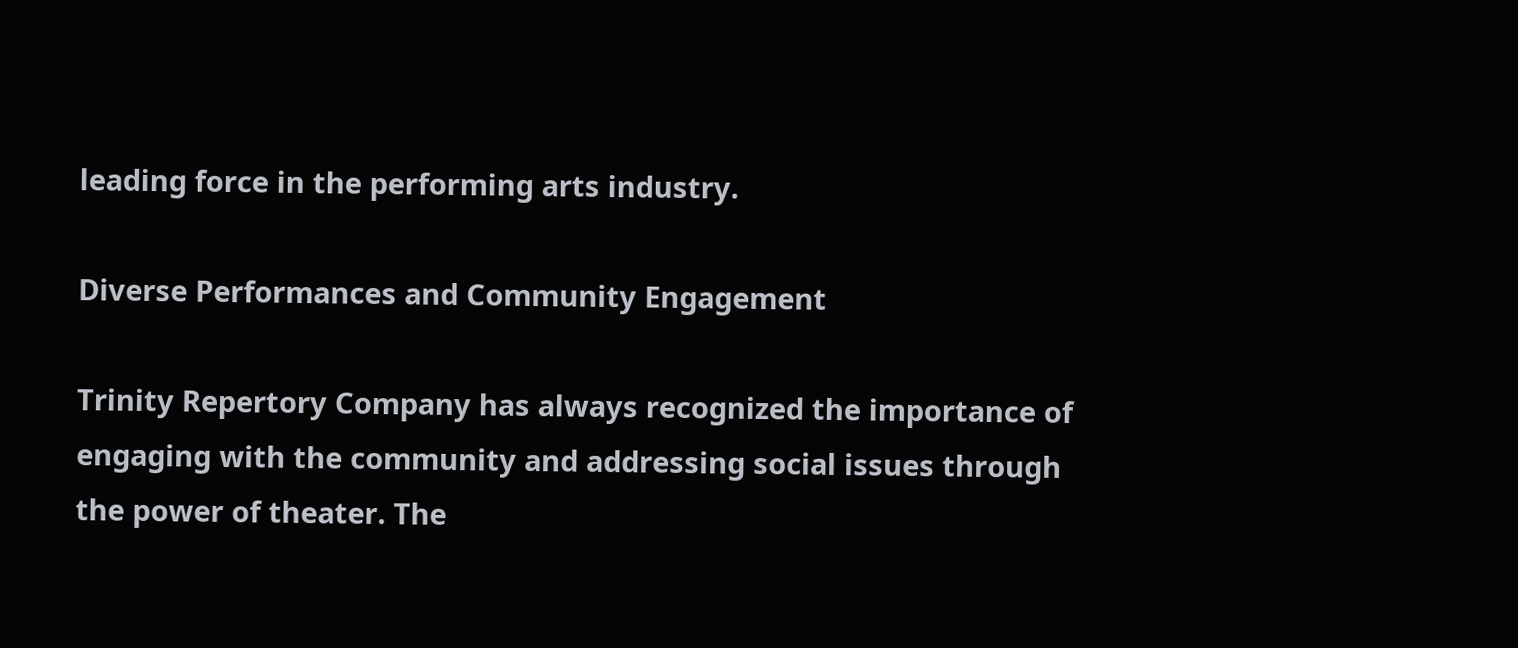leading force in the performing arts industry.

Diverse Performances and Community Engagement

Trinity Repertory Company has always recognized the importance of engaging with the community and addressing social issues through the power of theater. The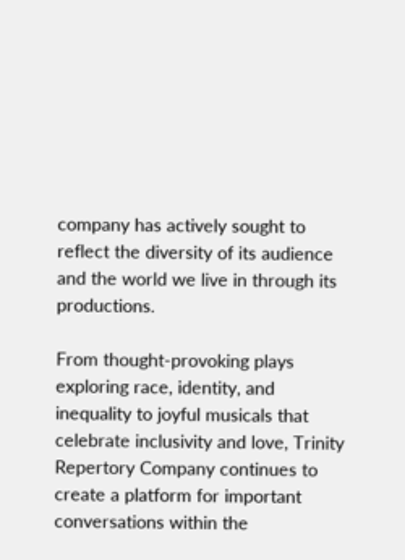company has actively sought to reflect the diversity of its audience and the world we live in through its productions.

From thought-provoking plays exploring race, identity, and inequality to joyful musicals that celebrate inclusivity and love, Trinity Repertory Company continues to create a platform for important conversations within the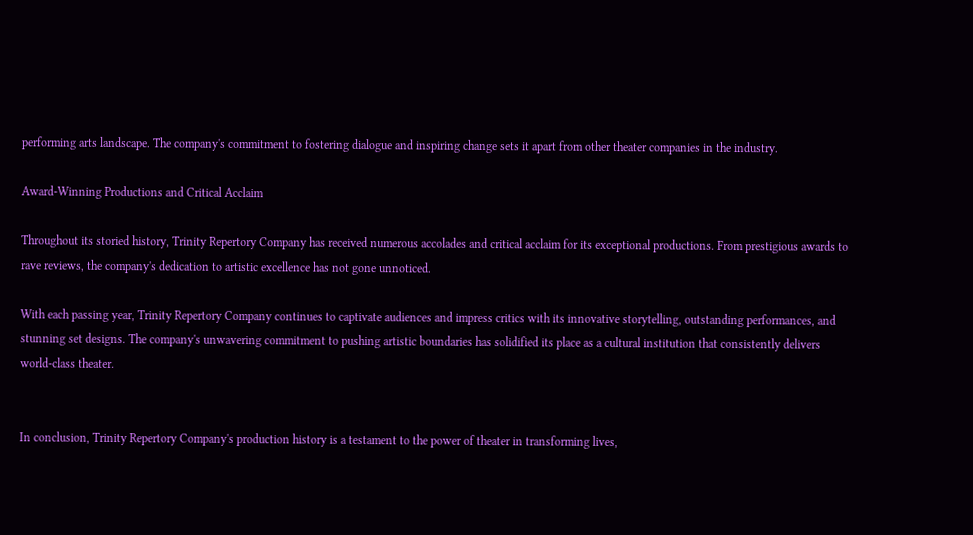performing arts landscape. The company's commitment to fostering dialogue and inspiring change sets it apart from other theater companies in the industry.

Award-Winning Productions and Critical Acclaim

Throughout its storied history, Trinity Repertory Company has received numerous accolades and critical acclaim for its exceptional productions. From prestigious awards to rave reviews, the company's dedication to artistic excellence has not gone unnoticed.

With each passing year, Trinity Repertory Company continues to captivate audiences and impress critics with its innovative storytelling, outstanding performances, and stunning set designs. The company's unwavering commitment to pushing artistic boundaries has solidified its place as a cultural institution that consistently delivers world-class theater.


In conclusion, Trinity Repertory Company's production history is a testament to the power of theater in transforming lives,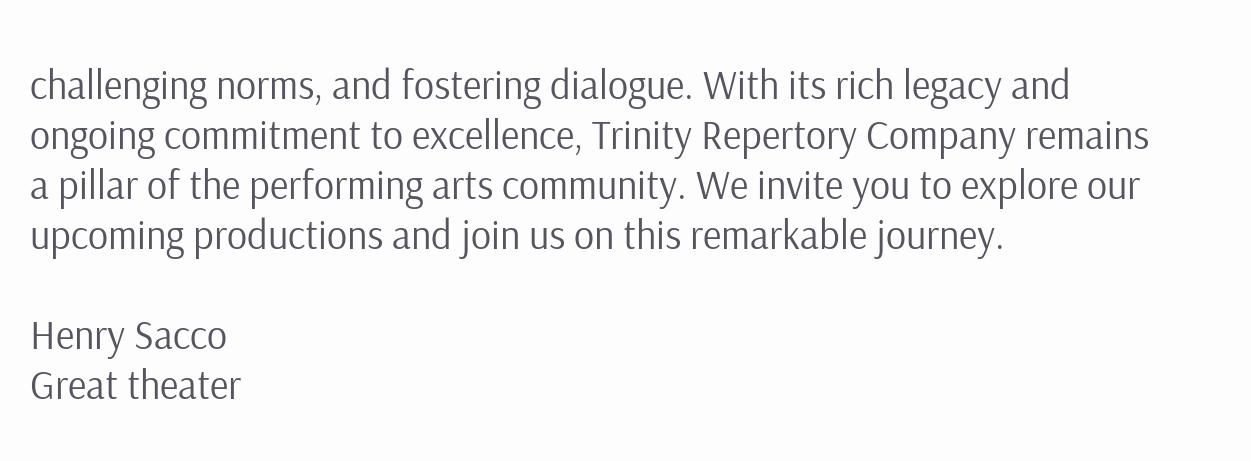challenging norms, and fostering dialogue. With its rich legacy and ongoing commitment to excellence, Trinity Repertory Company remains a pillar of the performing arts community. We invite you to explore our upcoming productions and join us on this remarkable journey.

Henry Sacco
Great theater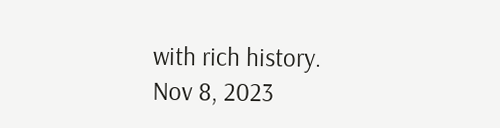with rich history.
Nov 8, 2023